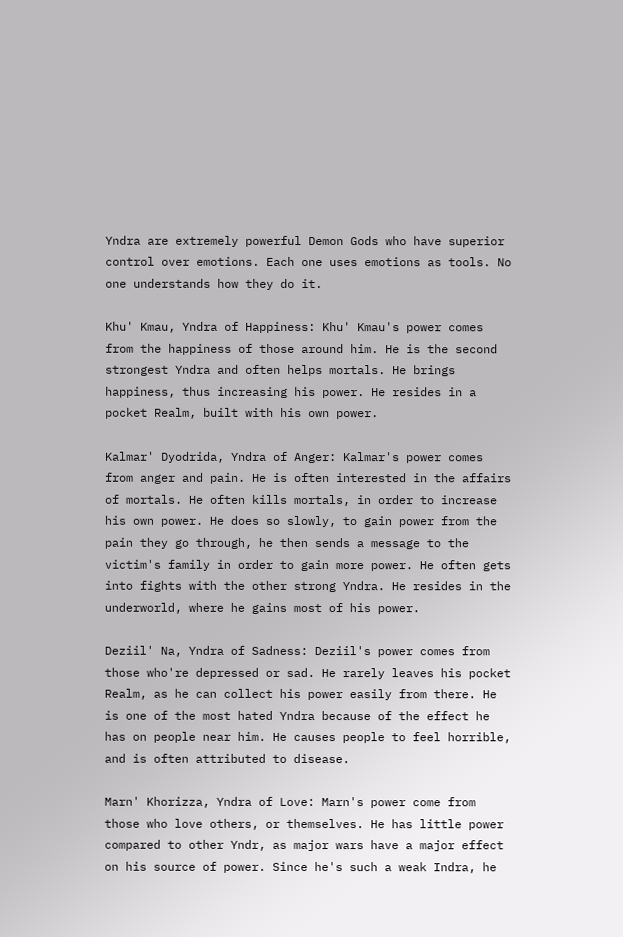Yndra are extremely powerful Demon Gods who have superior control over emotions. Each one uses emotions as tools. No one understands how they do it.

Khu' Kmau, Yndra of Happiness: Khu' Kmau's power comes from the happiness of those around him. He is the second strongest Yndra and often helps mortals. He brings happiness, thus increasing his power. He resides in a pocket Realm, built with his own power.

Kalmar' Dyodrida, Yndra of Anger: Kalmar's power comes from anger and pain. He is often interested in the affairs of mortals. He often kills mortals, in order to increase his own power. He does so slowly, to gain power from the pain they go through, he then sends a message to the victim's family in order to gain more power. He often gets into fights with the other strong Yndra. He resides in the underworld, where he gains most of his power.

Deziil' Na, Yndra of Sadness: Deziil's power comes from those who're depressed or sad. He rarely leaves his pocket Realm, as he can collect his power easily from there. He is one of the most hated Yndra because of the effect he has on people near him. He causes people to feel horrible, and is often attributed to disease.

Marn' Khorizza, Yndra of Love: Marn's power come from those who love others, or themselves. He has little power compared to other Yndr, as major wars have a major effect on his source of power. Since he's such a weak Indra, he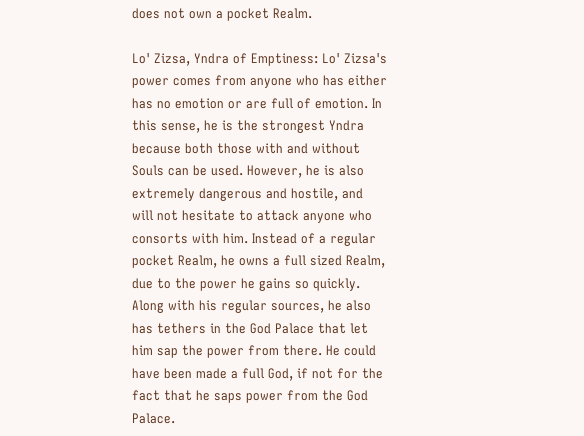does not own a pocket Realm.

Lo' Zizsa, Yndra of Emptiness: Lo' Zizsa's power comes from anyone who has either has no emotion or are full of emotion. In this sense, he is the strongest Yndra because both those with and without Souls can be used. However, he is also extremely dangerous and hostile, and will not hesitate to attack anyone who consorts with him. Instead of a regular pocket Realm, he owns a full sized Realm, due to the power he gains so quickly. Along with his regular sources, he also has tethers in the God Palace that let him sap the power from there. He could have been made a full God, if not for the fact that he saps power from the God Palace.